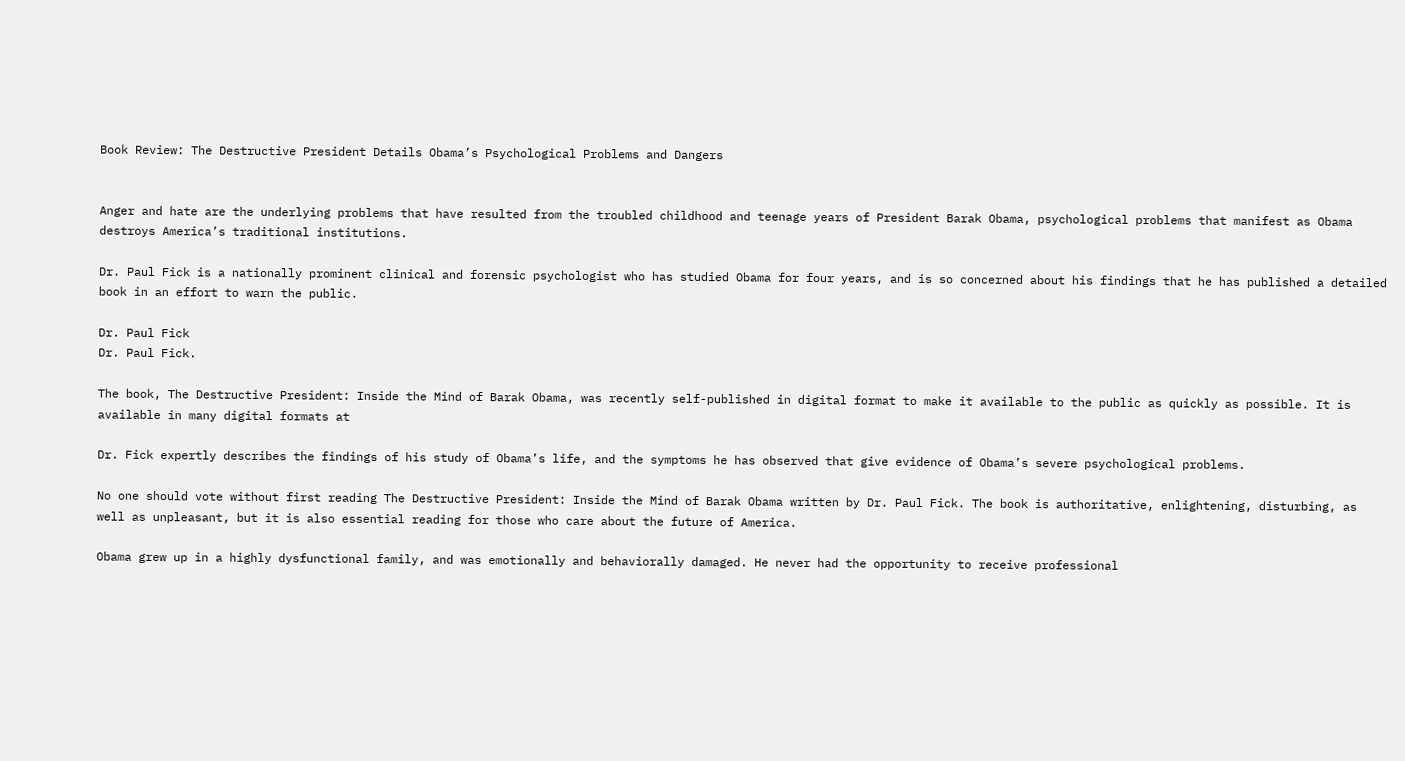Book Review: The Destructive President Details Obama’s Psychological Problems and Dangers


Anger and hate are the underlying problems that have resulted from the troubled childhood and teenage years of President Barak Obama, psychological problems that manifest as Obama destroys America’s traditional institutions.

Dr. Paul Fick is a nationally prominent clinical and forensic psychologist who has studied Obama for four years, and is so concerned about his findings that he has published a detailed book in an effort to warn the public.

Dr. Paul Fick
Dr. Paul Fick.

The book, The Destructive President: Inside the Mind of Barak Obama, was recently self-published in digital format to make it available to the public as quickly as possible. It is available in many digital formats at

Dr. Fick expertly describes the findings of his study of Obama’s life, and the symptoms he has observed that give evidence of Obama’s severe psychological problems.

No one should vote without first reading The Destructive President: Inside the Mind of Barak Obama written by Dr. Paul Fick. The book is authoritative, enlightening, disturbing, as well as unpleasant, but it is also essential reading for those who care about the future of America.

Obama grew up in a highly dysfunctional family, and was emotionally and behaviorally damaged. He never had the opportunity to receive professional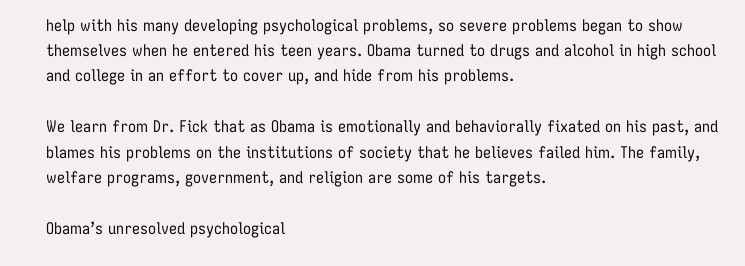help with his many developing psychological problems, so severe problems began to show themselves when he entered his teen years. Obama turned to drugs and alcohol in high school and college in an effort to cover up, and hide from his problems.

We learn from Dr. Fick that as Obama is emotionally and behaviorally fixated on his past, and blames his problems on the institutions of society that he believes failed him. The family, welfare programs, government, and religion are some of his targets.

Obama’s unresolved psychological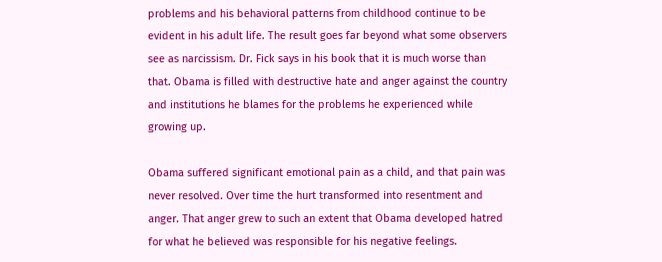problems and his behavioral patterns from childhood continue to be evident in his adult life. The result goes far beyond what some observers see as narcissism. Dr. Fick says in his book that it is much worse than that. Obama is filled with destructive hate and anger against the country and institutions he blames for the problems he experienced while growing up.

Obama suffered significant emotional pain as a child, and that pain was never resolved. Over time the hurt transformed into resentment and anger. That anger grew to such an extent that Obama developed hatred for what he believed was responsible for his negative feelings.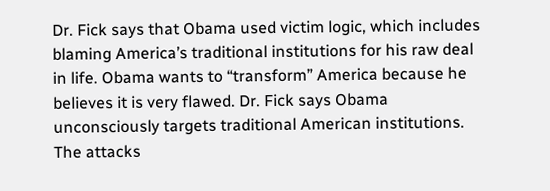Dr. Fick says that Obama used victim logic, which includes blaming America’s traditional institutions for his raw deal in life. Obama wants to “transform” America because he believes it is very flawed. Dr. Fick says Obama unconsciously targets traditional American institutions. The attacks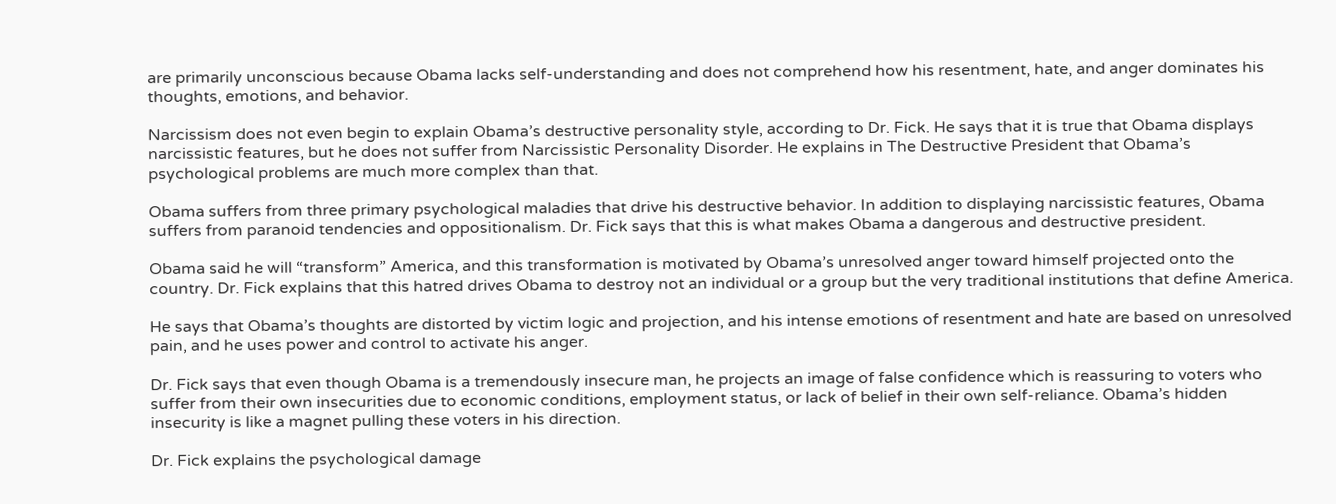are primarily unconscious because Obama lacks self-understanding and does not comprehend how his resentment, hate, and anger dominates his thoughts, emotions, and behavior.

Narcissism does not even begin to explain Obama’s destructive personality style, according to Dr. Fick. He says that it is true that Obama displays narcissistic features, but he does not suffer from Narcissistic Personality Disorder. He explains in The Destructive President that Obama’s psychological problems are much more complex than that.

Obama suffers from three primary psychological maladies that drive his destructive behavior. In addition to displaying narcissistic features, Obama suffers from paranoid tendencies and oppositionalism. Dr. Fick says that this is what makes Obama a dangerous and destructive president.

Obama said he will “transform” America, and this transformation is motivated by Obama’s unresolved anger toward himself projected onto the country. Dr. Fick explains that this hatred drives Obama to destroy not an individual or a group but the very traditional institutions that define America.

He says that Obama’s thoughts are distorted by victim logic and projection, and his intense emotions of resentment and hate are based on unresolved pain, and he uses power and control to activate his anger.

Dr. Fick says that even though Obama is a tremendously insecure man, he projects an image of false confidence which is reassuring to voters who suffer from their own insecurities due to economic conditions, employment status, or lack of belief in their own self-reliance. Obama’s hidden insecurity is like a magnet pulling these voters in his direction.

Dr. Fick explains the psychological damage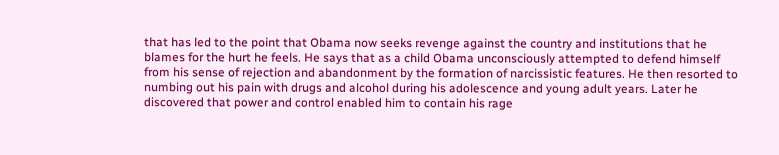that has led to the point that Obama now seeks revenge against the country and institutions that he blames for the hurt he feels. He says that as a child Obama unconsciously attempted to defend himself from his sense of rejection and abandonment by the formation of narcissistic features. He then resorted to numbing out his pain with drugs and alcohol during his adolescence and young adult years. Later he discovered that power and control enabled him to contain his rage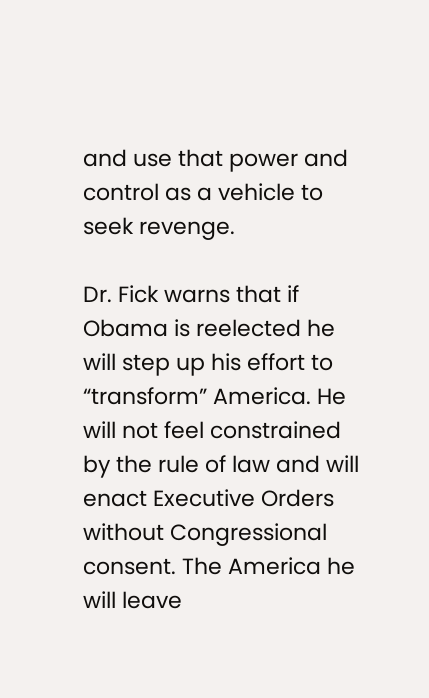and use that power and control as a vehicle to seek revenge.

Dr. Fick warns that if Obama is reelected he will step up his effort to “transform” America. He will not feel constrained by the rule of law and will enact Executive Orders without Congressional consent. The America he will leave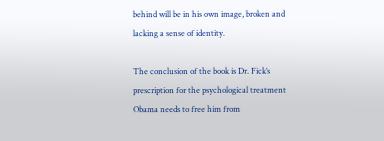behind will be in his own image, broken and lacking a sense of identity.

The conclusion of the book is Dr. Fick’s prescription for the psychological treatment Obama needs to free him from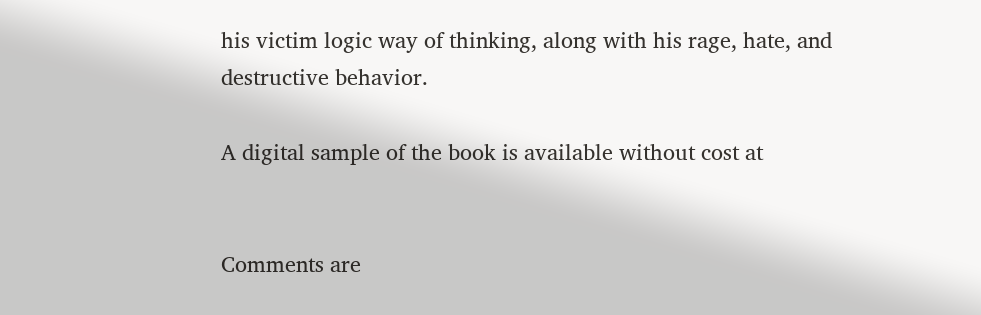his victim logic way of thinking, along with his rage, hate, and destructive behavior.

A digital sample of the book is available without cost at


Comments are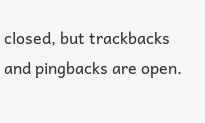closed, but trackbacks and pingbacks are open.